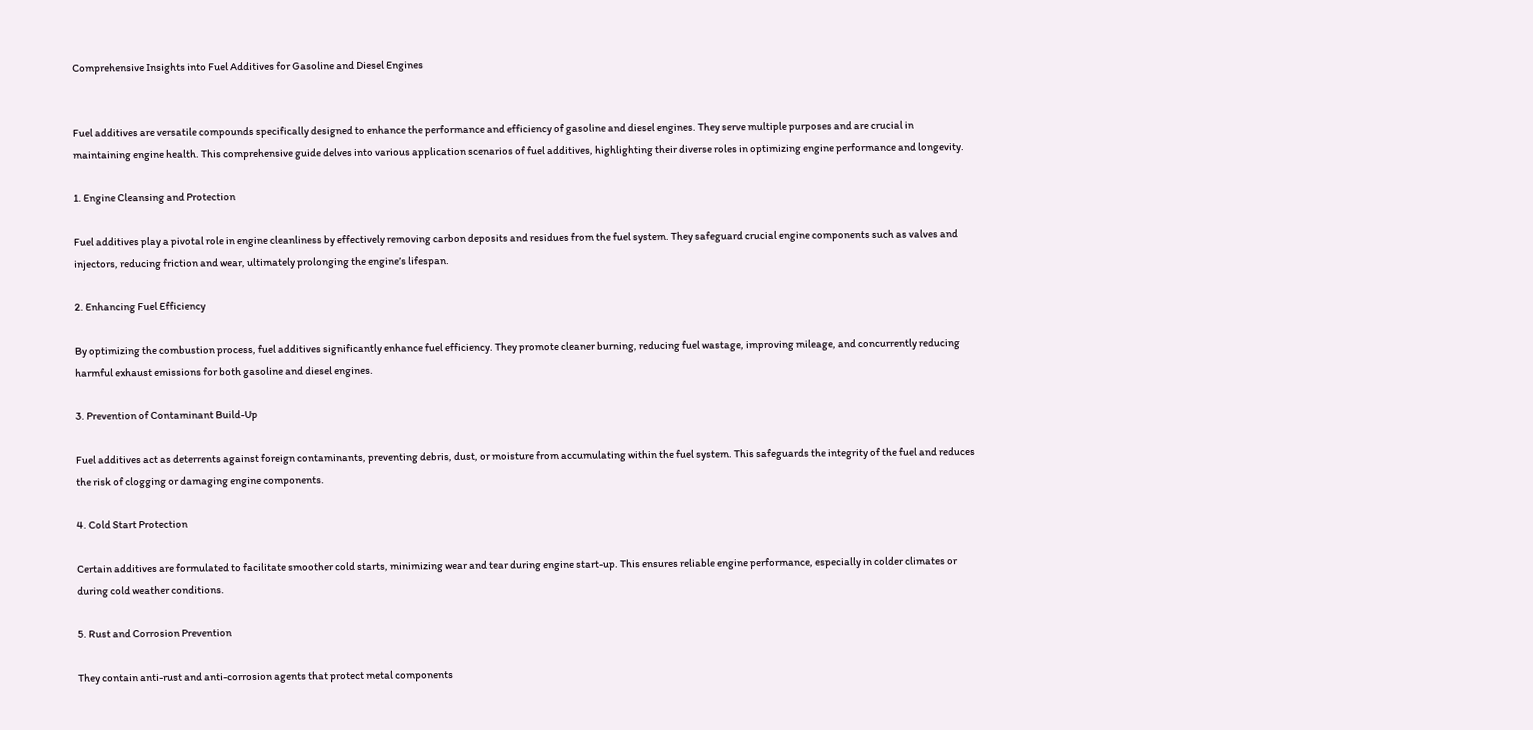Comprehensive Insights into Fuel Additives for Gasoline and Diesel Engines


Fuel additives are versatile compounds specifically designed to enhance the performance and efficiency of gasoline and diesel engines. They serve multiple purposes and are crucial in maintaining engine health. This comprehensive guide delves into various application scenarios of fuel additives, highlighting their diverse roles in optimizing engine performance and longevity.

1. Engine Cleansing and Protection

Fuel additives play a pivotal role in engine cleanliness by effectively removing carbon deposits and residues from the fuel system. They safeguard crucial engine components such as valves and injectors, reducing friction and wear, ultimately prolonging the engine’s lifespan.

2. Enhancing Fuel Efficiency

By optimizing the combustion process, fuel additives significantly enhance fuel efficiency. They promote cleaner burning, reducing fuel wastage, improving mileage, and concurrently reducing harmful exhaust emissions for both gasoline and diesel engines.

3. Prevention of Contaminant Build-Up

Fuel additives act as deterrents against foreign contaminants, preventing debris, dust, or moisture from accumulating within the fuel system. This safeguards the integrity of the fuel and reduces the risk of clogging or damaging engine components.

4. Cold Start Protection

Certain additives are formulated to facilitate smoother cold starts, minimizing wear and tear during engine start-up. This ensures reliable engine performance, especially in colder climates or during cold weather conditions.

5. Rust and Corrosion Prevention

They contain anti-rust and anti-corrosion agents that protect metal components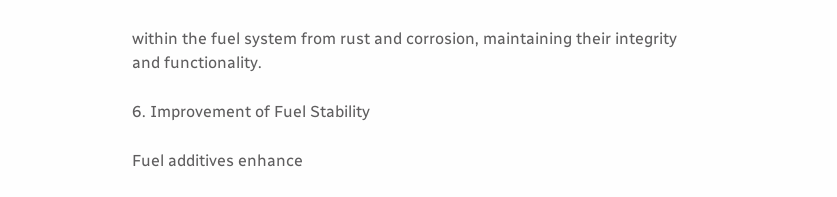within the fuel system from rust and corrosion, maintaining their integrity and functionality.

6. Improvement of Fuel Stability

Fuel additives enhance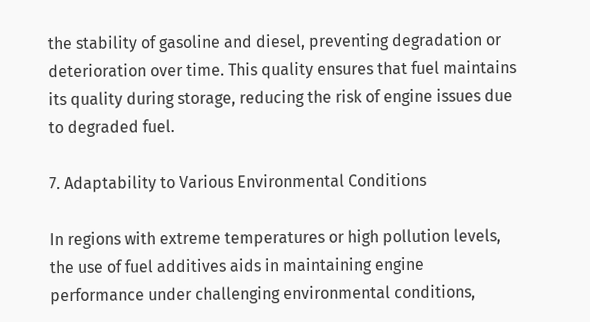the stability of gasoline and diesel, preventing degradation or deterioration over time. This quality ensures that fuel maintains its quality during storage, reducing the risk of engine issues due to degraded fuel.

7. Adaptability to Various Environmental Conditions

In regions with extreme temperatures or high pollution levels, the use of fuel additives aids in maintaining engine performance under challenging environmental conditions,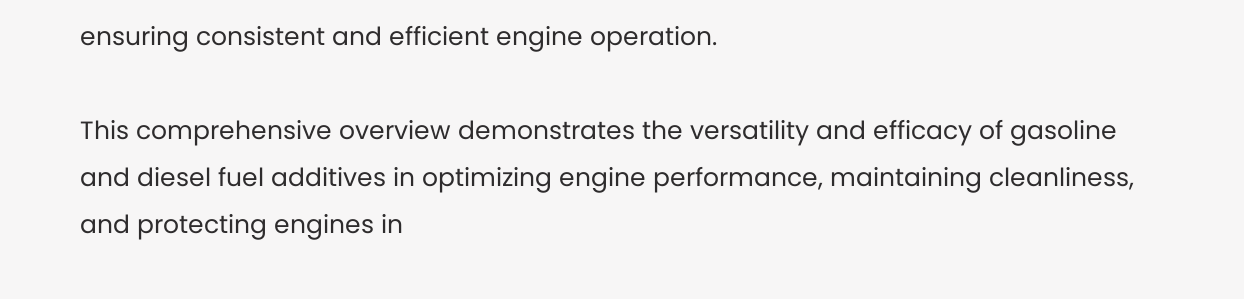ensuring consistent and efficient engine operation.

This comprehensive overview demonstrates the versatility and efficacy of gasoline and diesel fuel additives in optimizing engine performance, maintaining cleanliness, and protecting engines in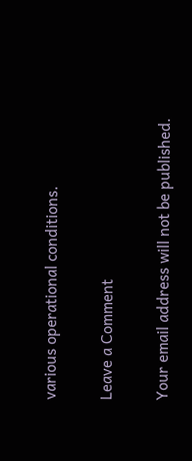various operational conditions.

Leave a Comment

Your email address will not be published.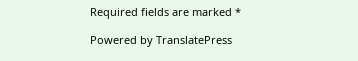Required fields are marked *

Powered by TranslatePress